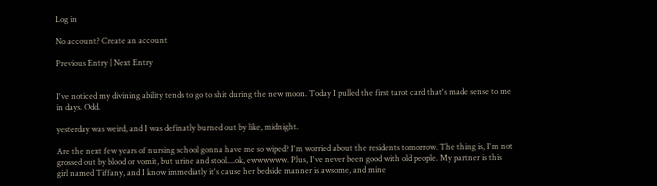Log in

No account? Create an account

Previous Entry | Next Entry


I've noticed my divining ability tends to go to shit during the new moon. Today I pulled the first tarot card that's made sense to me in days. Odd.

yesterday was weird, and I was definatly burned out by like, midnight.

Are the next few years of nursing school gonna have me so wiped? I'm worried about the residents tomorrow. The thing is, I'm not grossed out by blood or vomit, but urine and stool....ok, ewwwwww. Plus, I've never been good with old people. My partner is this girl named Tiffany, and I know immediatly it's cause her bedside manner is awsome, and mine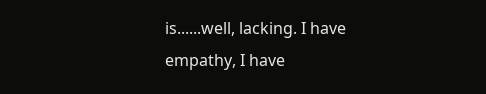is......well, lacking. I have empathy, I have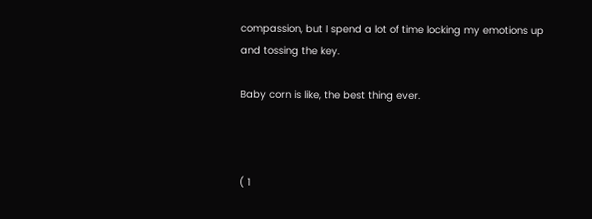compassion, but I spend a lot of time locking my emotions up and tossing the key.

Baby corn is like, the best thing ever.



( 1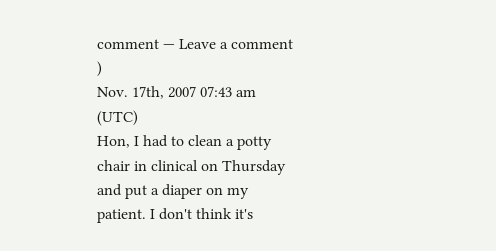comment — Leave a comment )
Nov. 17th, 2007 07:43 am (UTC)
Hon, I had to clean a potty chair in clinical on Thursday and put a diaper on my patient. I don't think it's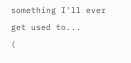something I'll ever get used to...
(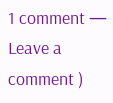1 comment — Leave a comment )